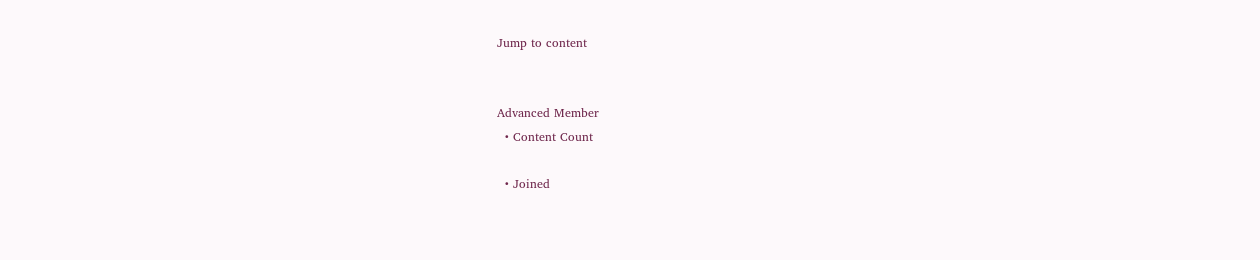Jump to content


Advanced Member
  • Content Count

  • Joined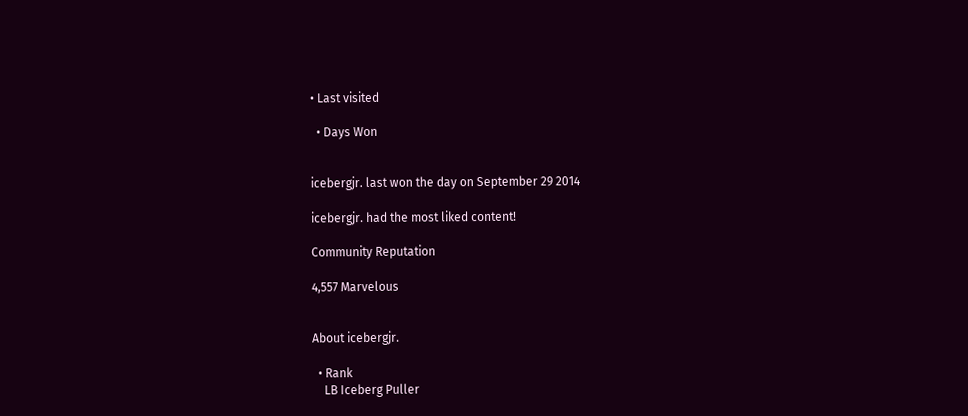• Last visited

  • Days Won


icebergjr. last won the day on September 29 2014

icebergjr. had the most liked content!

Community Reputation

4,557 Marvelous


About icebergjr.

  • Rank
    LB Iceberg Puller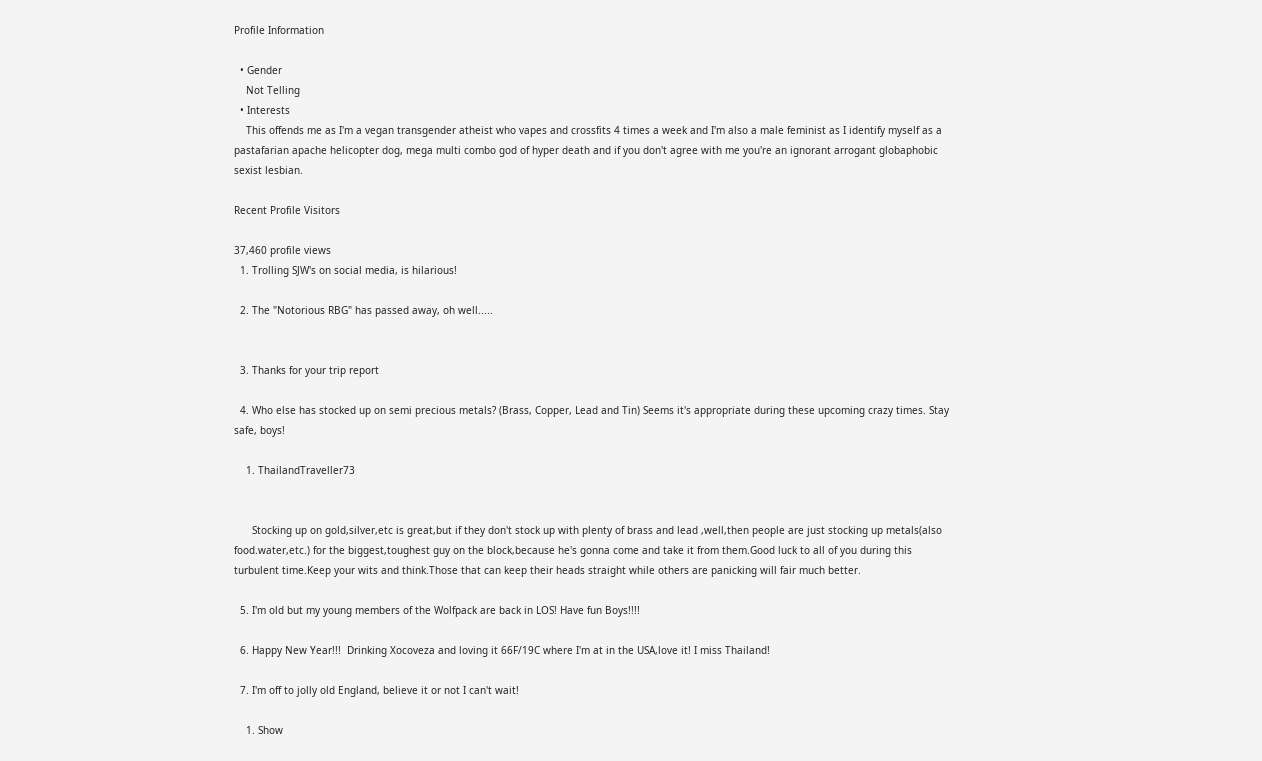Profile Information

  • Gender
    Not Telling
  • Interests
    This offends me as I'm a vegan transgender atheist who vapes and crossfits 4 times a week and I'm also a male feminist as I identify myself as a pastafarian apache helicopter dog, mega multi combo god of hyper death and if you don't agree with me you're an ignorant arrogant globaphobic sexist lesbian.

Recent Profile Visitors

37,460 profile views
  1. Trolling SJW's on social media, is hilarious!

  2. The "Notorious RBG" has passed away, oh well.....


  3. Thanks for your trip report

  4. Who else has stocked up on semi precious metals? (Brass, Copper, Lead and Tin) Seems it's appropriate during these upcoming crazy times. Stay safe, boys!

    1. ThailandTraveller73


      Stocking up on gold,silver,etc is great,but if they don't stock up with plenty of brass and lead ,well,then people are just stocking up metals(also food.water,etc.) for the biggest,toughest guy on the block,because he's gonna come and take it from them.Good luck to all of you during this turbulent time.Keep your wits and think.Those that can keep their heads straight while others are panicking will fair much better.

  5. I'm old but my young members of the Wolfpack are back in LOS! Have fun Boys!!!!

  6. Happy New Year!!!  Drinking Xocoveza and loving it 66F/19C where I'm at in the USA,love it! I miss Thailand!

  7. I'm off to jolly old England, believe it or not I can't wait!

    1. Show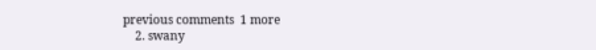previous comments  1 more
    2. swany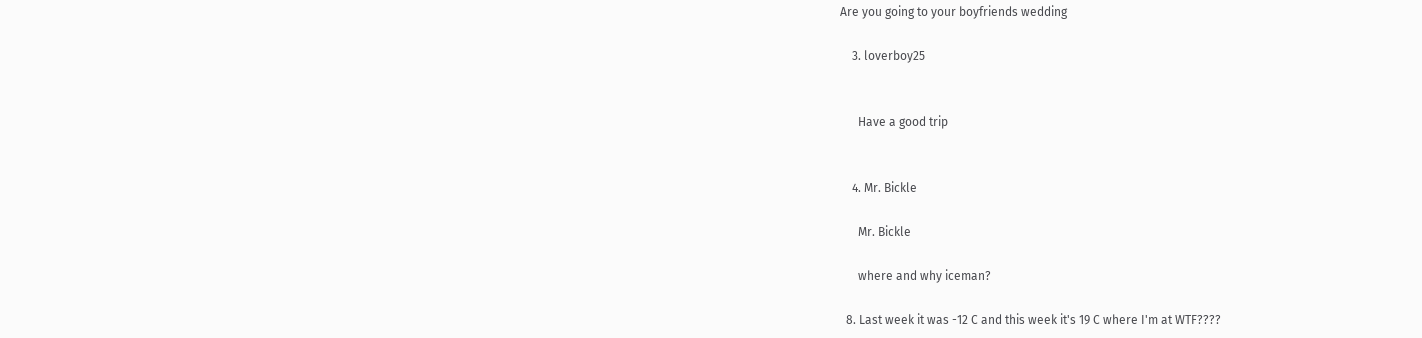Are you going to your boyfriends wedding

    3. loverboy25


      Have a good trip


    4. Mr. Bickle

      Mr. Bickle

      where and why iceman?

  8. Last week it was -12 C and this week it's 19 C where I'm at WTF????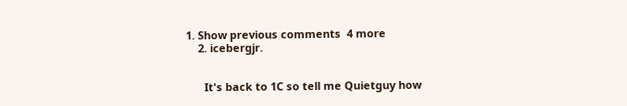1. Show previous comments  4 more
    2. icebergjr.


      It's back to 1C so tell me Quietguy how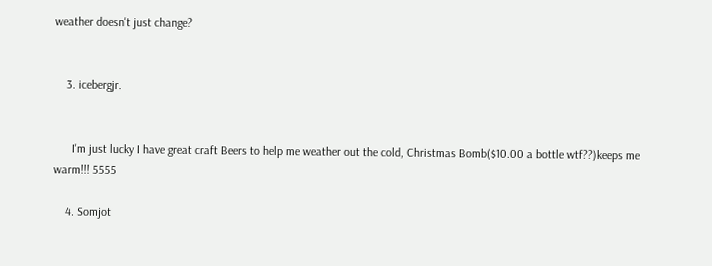weather doesn't just change?


    3. icebergjr.


      I'm just lucky I have great craft Beers to help me weather out the cold, Christmas Bomb($10.00 a bottle wtf??)keeps me warm!!! 5555

    4. Somjot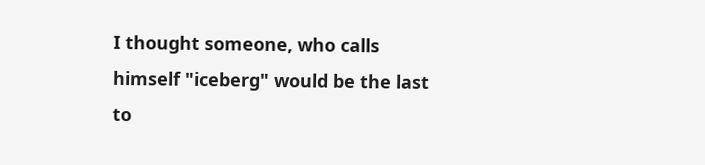I thought someone, who calls himself "iceberg" would be the last to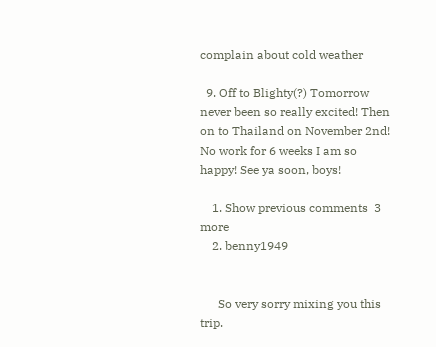complain about cold weather

  9. Off to Blighty(?) Tomorrow never been so really excited! Then on to Thailand on November 2nd! No work for 6 weeks I am so happy! See ya soon, boys!

    1. Show previous comments  3 more
    2. benny1949


      So very sorry mixing you this trip.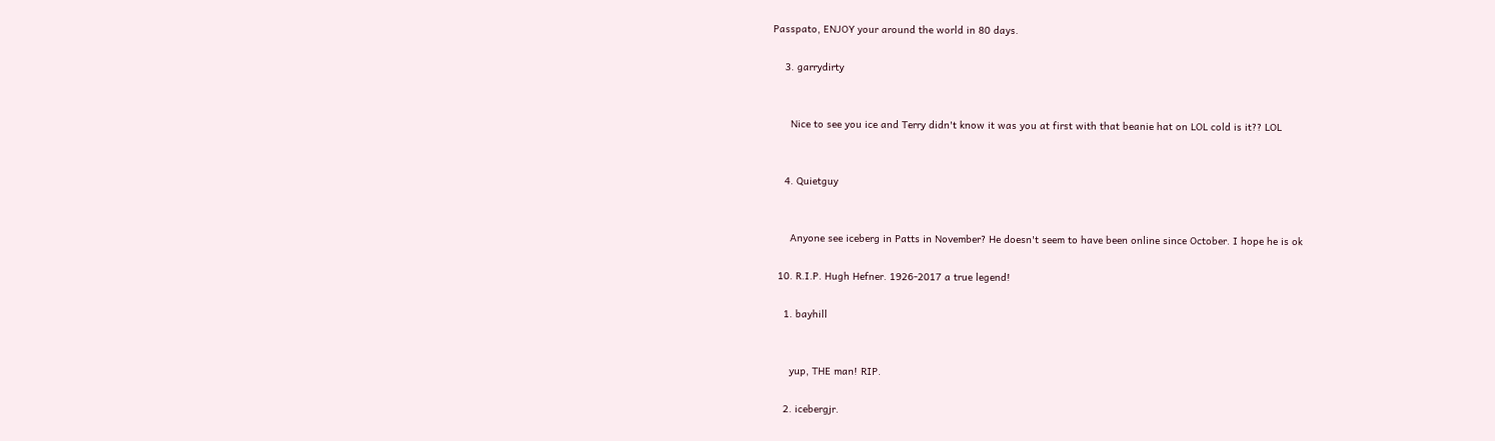Passpato, ENJOY your around the world in 80 days.

    3. garrydirty


      Nice to see you ice and Terry didn't know it was you at first with that beanie hat on LOL cold is it?? LOL


    4. Quietguy


      Anyone see iceberg in Patts in November? He doesn't seem to have been online since October. I hope he is ok

  10. R.I.P. Hugh Hefner. 1926-2017 a true legend!

    1. bayhill


      yup, THE man! RIP.

    2. icebergjr.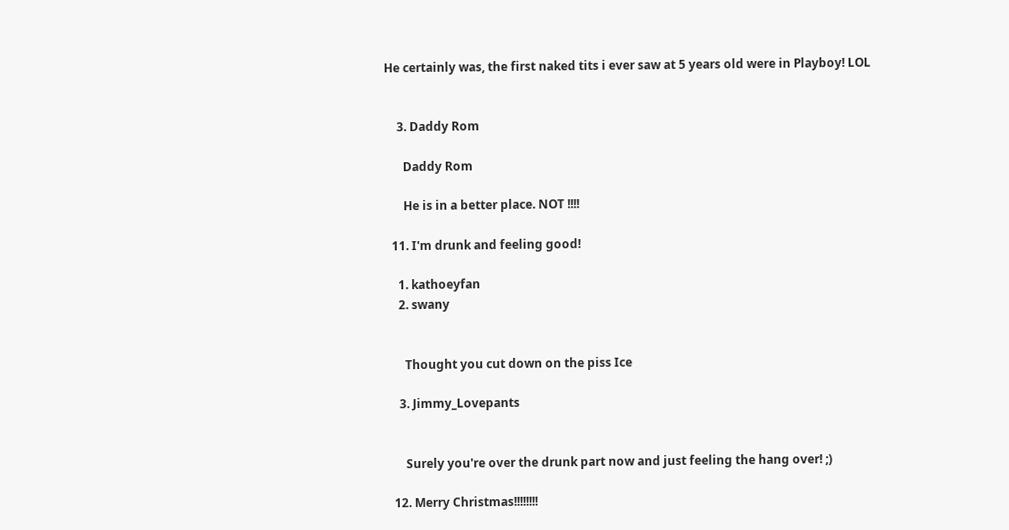He certainly was, the first naked tits i ever saw at 5 years old were in Playboy! LOL


    3. Daddy Rom

      Daddy Rom

      He is in a better place. NOT !!!!

  11. I'm drunk and feeling good!

    1. kathoeyfan
    2. swany


      Thought you cut down on the piss Ice

    3. Jimmy_Lovepants


      Surely you're over the drunk part now and just feeling the hang over! ;)

  12. Merry Christmas!!!!!!!!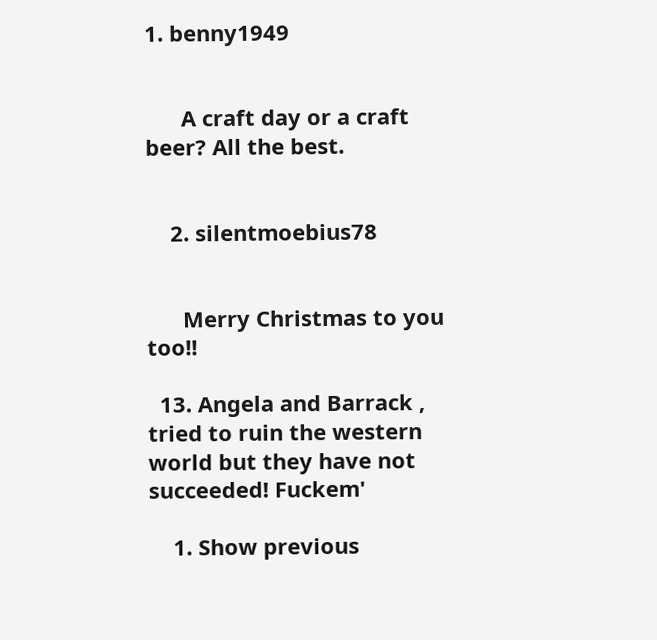1. benny1949


      A craft day or a craft beer? All the best.


    2. silentmoebius78


      Merry Christmas to you too!!

  13. Angela and Barrack , tried to ruin the western world but they have not succeeded! Fuckem'

    1. Show previous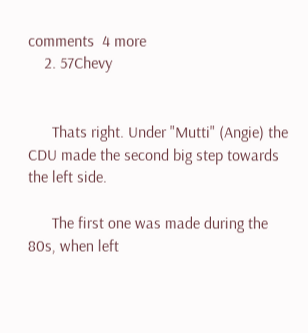comments  4 more
    2. 57Chevy


      Thats right. Under "Mutti" (Angie) the CDU made the second big step towards the left side.

      The first one was made during the 80s, when left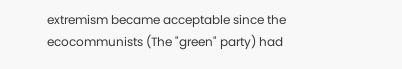extremism became acceptable since the ecocommunists (The "green" party) had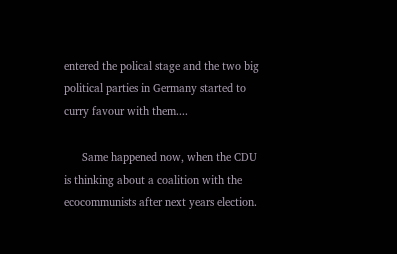entered the polical stage and the two big political parties in Germany started to curry favour with them....

      Same happened now, when the CDU is thinking about a coalition with the ecocommunists after next years election.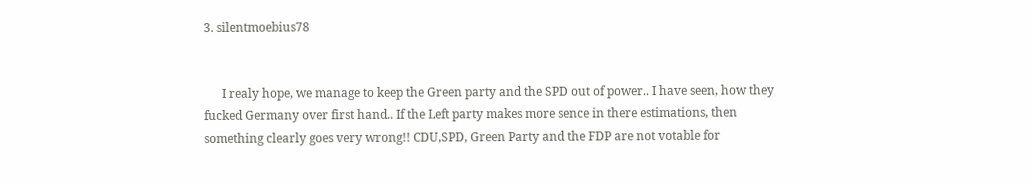3. silentmoebius78


      I realy hope, we manage to keep the Green party and the SPD out of power.. I have seen, how they fucked Germany over first hand.. If the Left party makes more sence in there estimations, then something clearly goes very wrong!! CDU,SPD, Green Party and the FDP are not votable for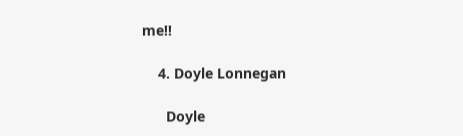me!!

    4. Doyle Lonnegan

      Doyle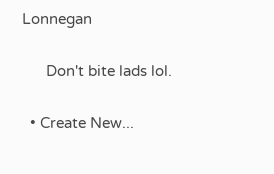Lonnegan

      Don't bite lads lol.

  • Create New...